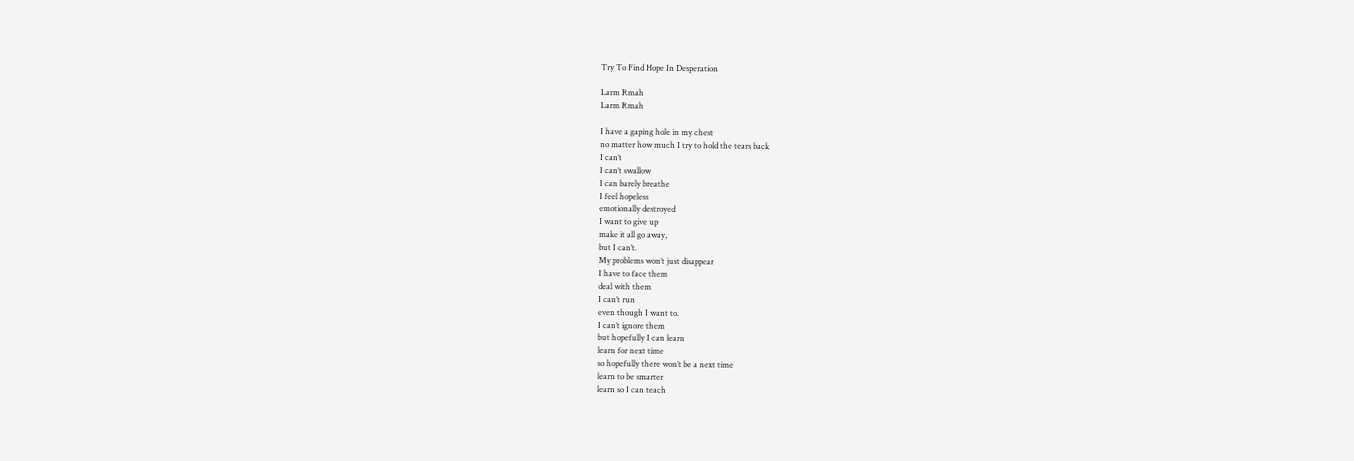Try To Find Hope In Desperation

Larm Rmah
Larm Rmah

I have a gaping hole in my chest
no matter how much I try to hold the tears back
I can’t
I can’t swallow
I can barely breathe
I feel hopeless
emotionally destroyed
I want to give up
make it all go away,
but I can’t.
My problems won’t just disappear
I have to face them
deal with them
I can’t run
even though I want to.
I can’t ignore them
but hopefully I can learn
learn for next time
so hopefully there won’t be a next time
learn to be smarter
learn so I can teach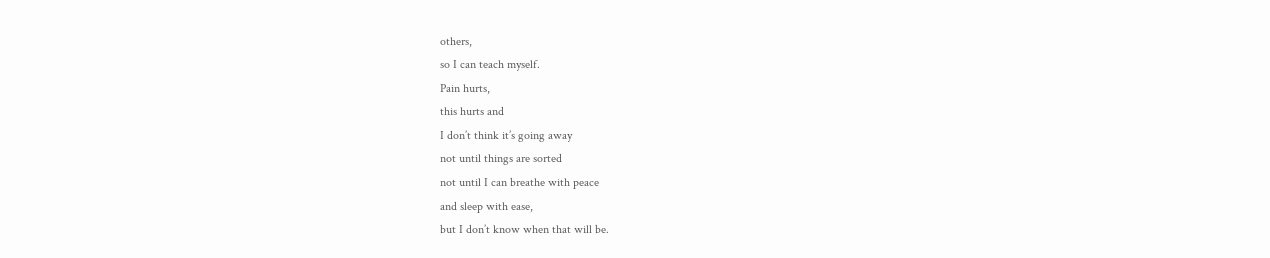others,
so I can teach myself.
Pain hurts,
this hurts and
I don’t think it’s going away
not until things are sorted
not until I can breathe with peace
and sleep with ease,
but I don’t know when that will be.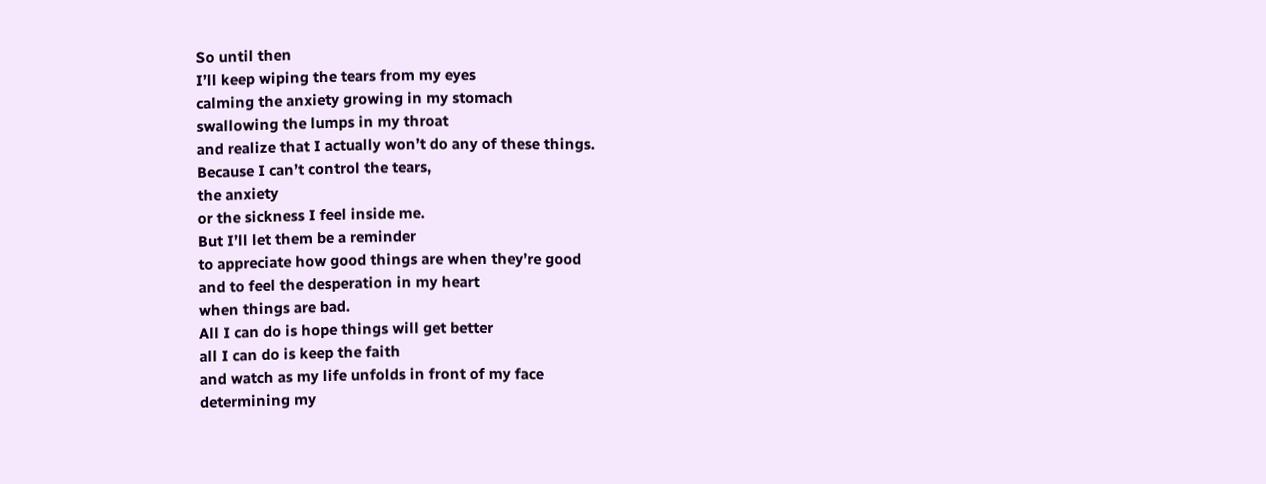So until then
I’ll keep wiping the tears from my eyes
calming the anxiety growing in my stomach
swallowing the lumps in my throat
and realize that I actually won’t do any of these things.
Because I can’t control the tears,
the anxiety
or the sickness I feel inside me.
But I’ll let them be a reminder
to appreciate how good things are when they’re good
and to feel the desperation in my heart
when things are bad.
All I can do is hope things will get better
all I can do is keep the faith
and watch as my life unfolds in front of my face
determining my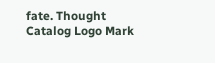fate. Thought Catalog Logo Mark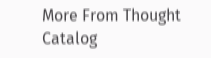More From Thought Catalog